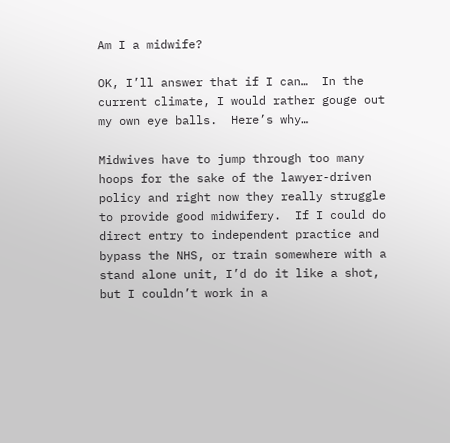Am I a midwife?

OK, I’ll answer that if I can…  In the current climate, I would rather gouge out my own eye balls.  Here’s why…

Midwives have to jump through too many hoops for the sake of the lawyer-driven policy and right now they really struggle to provide good midwifery.  If I could do direct entry to independent practice and bypass the NHS, or train somewhere with a stand alone unit, I’d do it like a shot, but I couldn’t work in a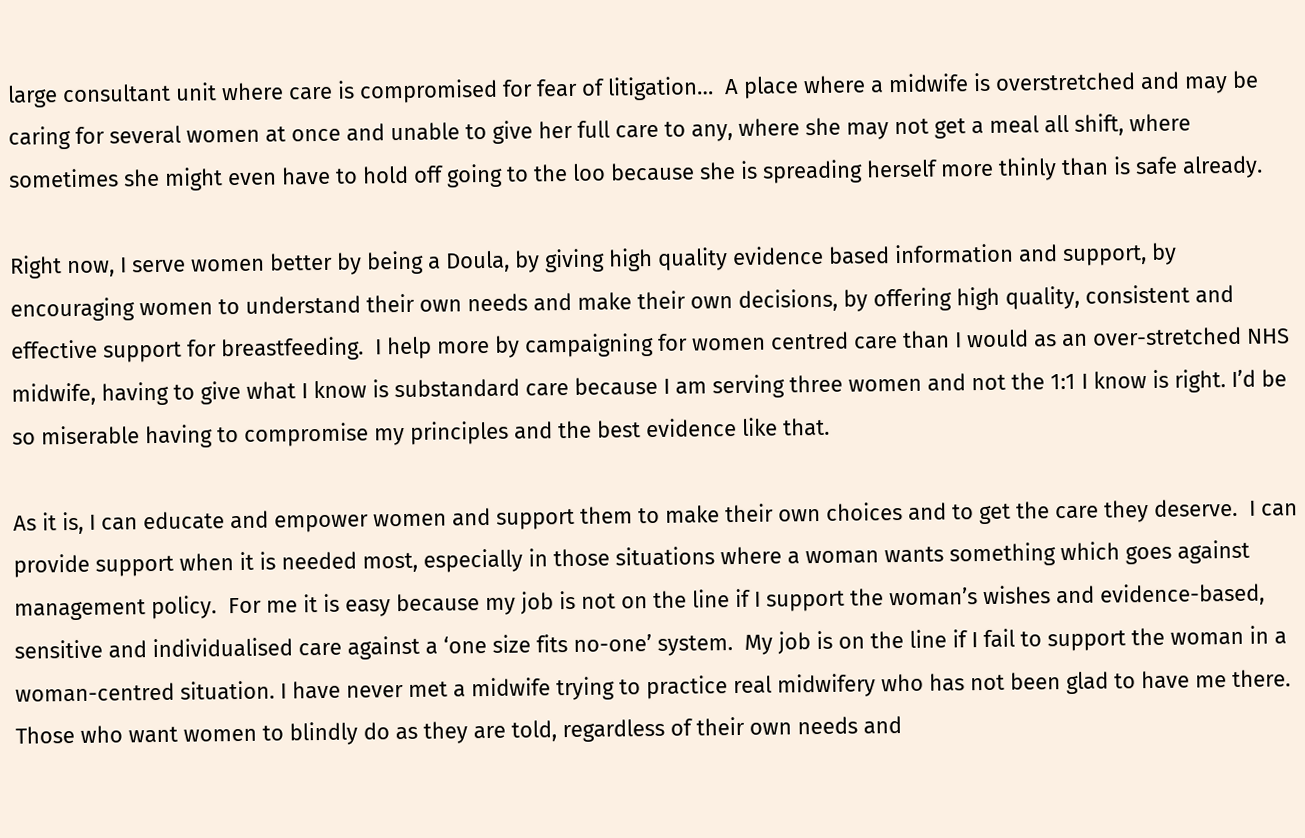large consultant unit where care is compromised for fear of litigation…  A place where a midwife is overstretched and may be caring for several women at once and unable to give her full care to any, where she may not get a meal all shift, where sometimes she might even have to hold off going to the loo because she is spreading herself more thinly than is safe already.

Right now, I serve women better by being a Doula, by giving high quality evidence based information and support, by encouraging women to understand their own needs and make their own decisions, by offering high quality, consistent and effective support for breastfeeding.  I help more by campaigning for women centred care than I would as an over-stretched NHS midwife, having to give what I know is substandard care because I am serving three women and not the 1:1 I know is right. I’d be so miserable having to compromise my principles and the best evidence like that.

As it is, I can educate and empower women and support them to make their own choices and to get the care they deserve.  I can provide support when it is needed most, especially in those situations where a woman wants something which goes against management policy.  For me it is easy because my job is not on the line if I support the woman’s wishes and evidence-based, sensitive and individualised care against a ‘one size fits no-one’ system.  My job is on the line if I fail to support the woman in a woman-centred situation. I have never met a midwife trying to practice real midwifery who has not been glad to have me there.  Those who want women to blindly do as they are told, regardless of their own needs and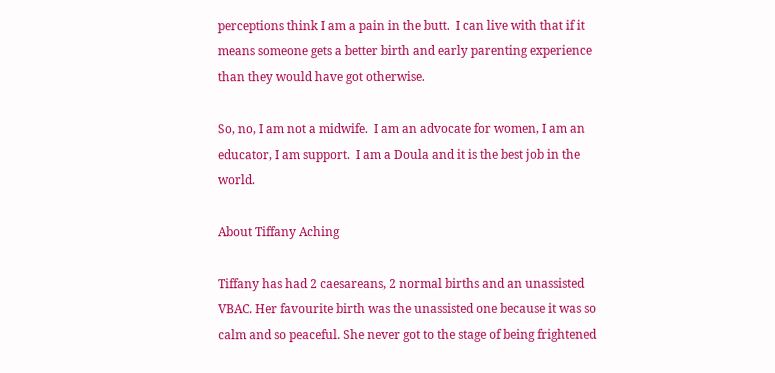perceptions think I am a pain in the butt.  I can live with that if it means someone gets a better birth and early parenting experience than they would have got otherwise.

So, no, I am not a midwife.  I am an advocate for women, I am an educator, I am support.  I am a Doula and it is the best job in the world.

About Tiffany Aching

Tiffany has had 2 caesareans, 2 normal births and an unassisted VBAC. Her favourite birth was the unassisted one because it was so calm and so peaceful. She never got to the stage of being frightened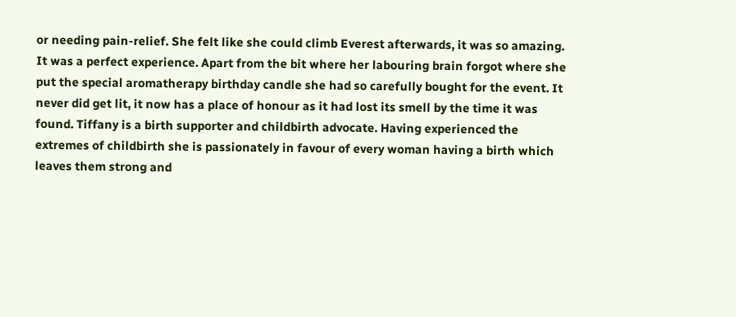or needing pain-relief. She felt like she could climb Everest afterwards, it was so amazing. It was a perfect experience. Apart from the bit where her labouring brain forgot where she put the special aromatherapy birthday candle she had so carefully bought for the event. It never did get lit, it now has a place of honour as it had lost its smell by the time it was found. Tiffany is a birth supporter and childbirth advocate. Having experienced the extremes of childbirth she is passionately in favour of every woman having a birth which leaves them strong and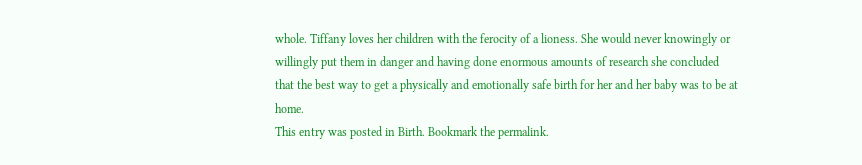whole. Tiffany loves her children with the ferocity of a lioness. She would never knowingly or willingly put them in danger and having done enormous amounts of research she concluded that the best way to get a physically and emotionally safe birth for her and her baby was to be at home.
This entry was posted in Birth. Bookmark the permalink.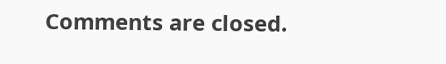Comments are closed.